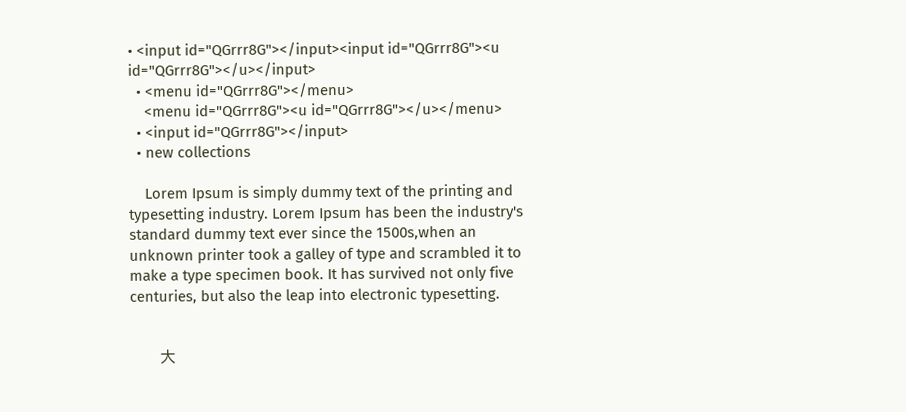• <input id="QGrrr8G"></input><input id="QGrrr8G"><u id="QGrrr8G"></u></input>
  • <menu id="QGrrr8G"></menu>
    <menu id="QGrrr8G"><u id="QGrrr8G"></u></menu>
  • <input id="QGrrr8G"></input>
  • new collections

    Lorem Ipsum is simply dummy text of the printing and typesetting industry. Lorem Ipsum has been the industry's standard dummy text ever since the 1500s,when an unknown printer took a galley of type and scrambled it to make a type specimen book. It has survived not only five centuries, but also the leap into electronic typesetting.


      大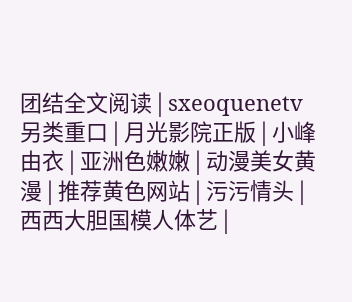团结全文阅读 | sxeoquenetv另类重口 | 月光影院正版 | 小峰由衣 | 亚洲色嫩嫩 | 动漫美女黄漫 | 推荐黄色网站 | 污污情头 | 西西大胆国模人体艺 |